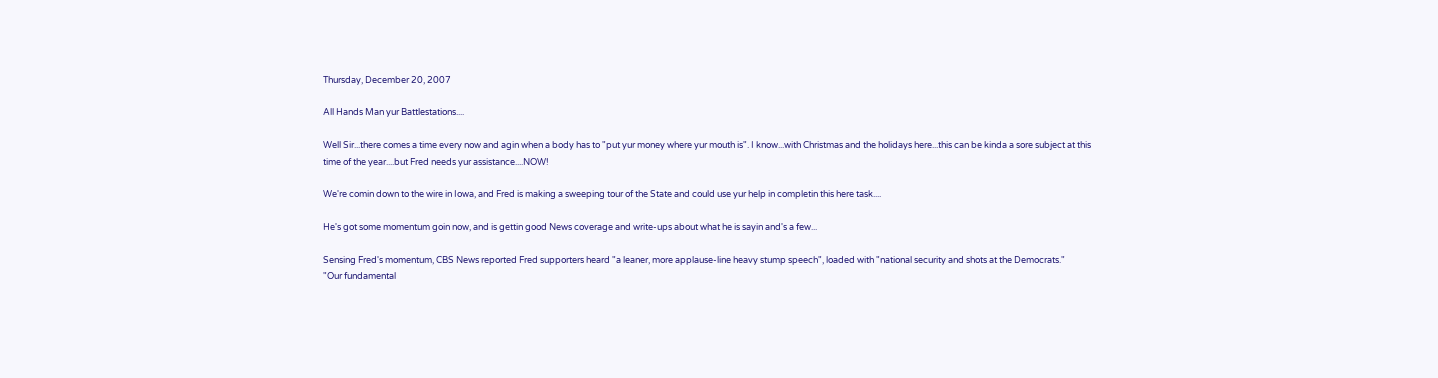Thursday, December 20, 2007

All Hands Man yur Battlestations....

Well Sir...there comes a time every now and agin when a body has to "put yur money where yur mouth is". I know...with Christmas and the holidays here...this can be kinda a sore subject at this time of the year....but Fred needs yur assistance....NOW!

We're comin down to the wire in Iowa, and Fred is making a sweeping tour of the State and could use yur help in completin this here task....

He's got some momentum goin now, and is gettin good News coverage and write-ups about what he is sayin and's a few...

Sensing Fred's momentum, CBS News reported Fred supporters heard "a leaner, more applause-line heavy stump speech", loaded with "national security and shots at the Democrats."
"Our fundamental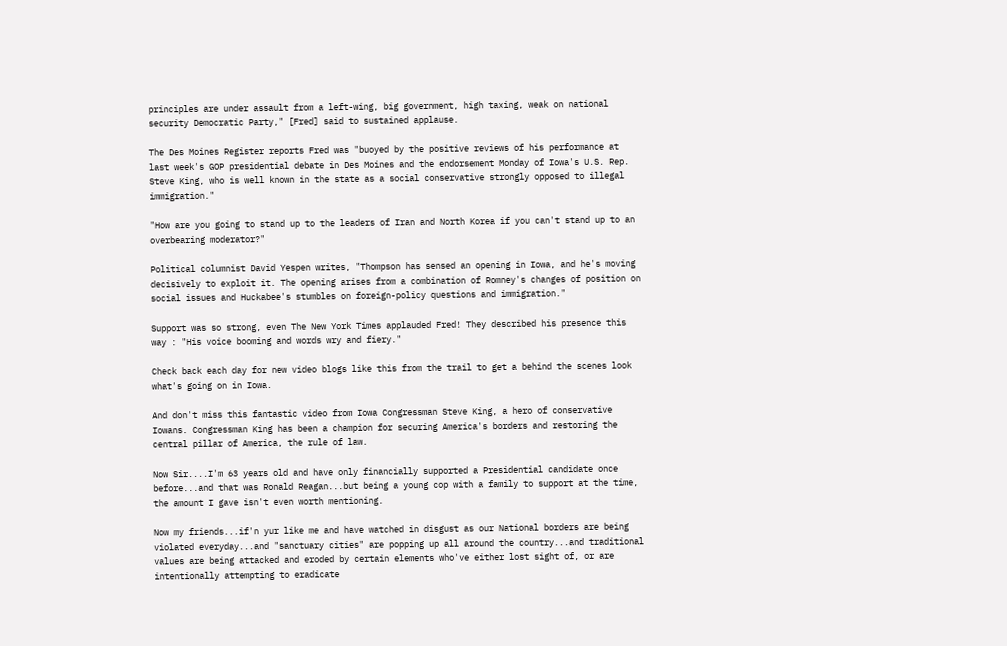principles are under assault from a left-wing, big government, high taxing, weak on national security Democratic Party," [Fred] said to sustained applause.

The Des Moines Register reports Fred was "buoyed by the positive reviews of his performance at last week's GOP presidential debate in Des Moines and the endorsement Monday of Iowa's U.S. Rep. Steve King, who is well known in the state as a social conservative strongly opposed to illegal immigration."

"How are you going to stand up to the leaders of Iran and North Korea if you can't stand up to an overbearing moderator?"

Political columnist David Yespen writes, "Thompson has sensed an opening in Iowa, and he's moving decisively to exploit it. The opening arises from a combination of Romney's changes of position on social issues and Huckabee's stumbles on foreign-policy questions and immigration."

Support was so strong, even The New York Times applauded Fred! They described his presence this way : "His voice booming and words wry and fiery."

Check back each day for new video blogs like this from the trail to get a behind the scenes look what's going on in Iowa.

And don't miss this fantastic video from Iowa Congressman Steve King, a hero of conservative Iowans. Congressman King has been a champion for securing America's borders and restoring the central pillar of America, the rule of law.

Now Sir....I'm 63 years old and have only financially supported a Presidential candidate once before...and that was Ronald Reagan...but being a young cop with a family to support at the time, the amount I gave isn't even worth mentioning.

Now my friends...if'n yur like me and have watched in disgust as our National borders are being violated everyday...and "sanctuary cities" are popping up all around the country...and traditional values are being attacked and eroded by certain elements who've either lost sight of, or are intentionally attempting to eradicate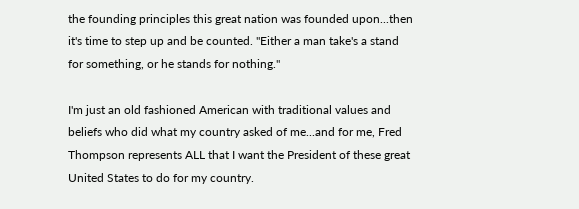the founding principles this great nation was founded upon...then it's time to step up and be counted. "Either a man take's a stand for something, or he stands for nothing."

I'm just an old fashioned American with traditional values and beliefs who did what my country asked of me...and for me, Fred Thompson represents ALL that I want the President of these great United States to do for my country.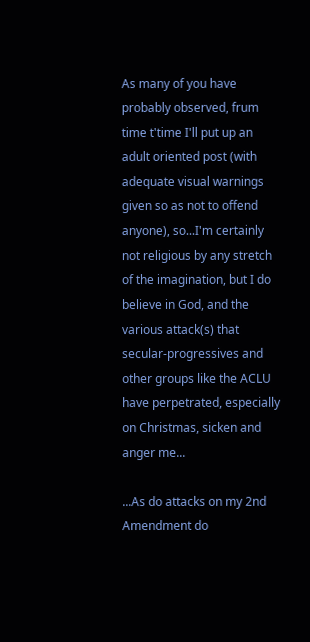As many of you have probably observed, frum time t'time I'll put up an adult oriented post (with adequate visual warnings given so as not to offend anyone), so...I'm certainly not religious by any stretch of the imagination, but I do believe in God, and the various attack(s) that secular-progressives and other groups like the ACLU have perpetrated, especially on Christmas, sicken and anger me...

...As do attacks on my 2nd Amendment do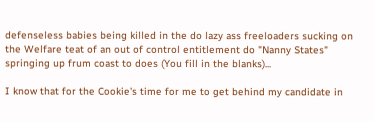defenseless babies being killed in the do lazy ass freeloaders sucking on the Welfare teat of an out of control entitlement do "Nanny States" springing up frum coast to does (You fill in the blanks)...

I know that for the Cookie's time for me to get behind my candidate in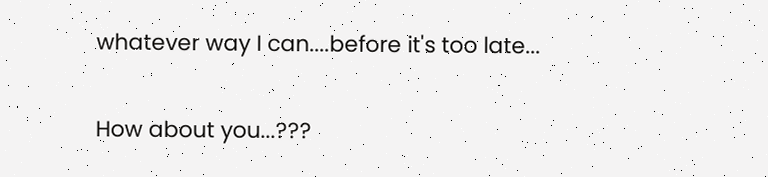whatever way I can....before it's too late...

How about you...???